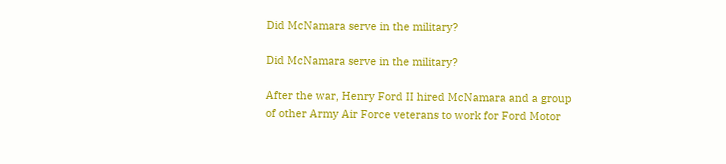Did McNamara serve in the military?

Did McNamara serve in the military?

After the war, Henry Ford II hired McNamara and a group of other Army Air Force veterans to work for Ford Motor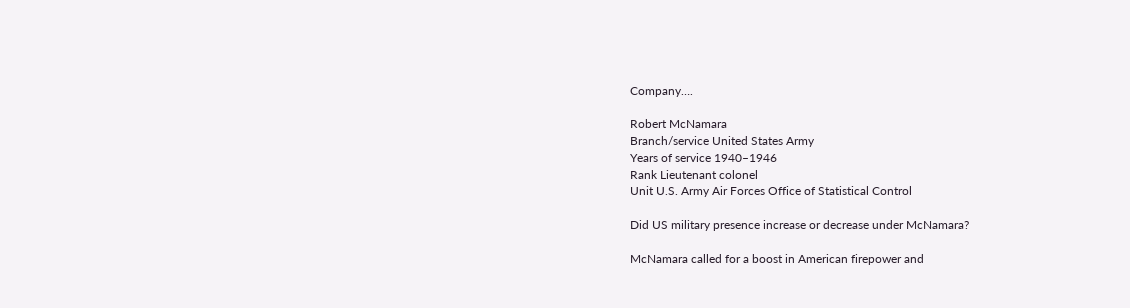Company….

Robert McNamara
Branch/service United States Army
Years of service 1940–1946
Rank Lieutenant colonel
Unit U.S. Army Air Forces Office of Statistical Control

Did US military presence increase or decrease under McNamara?

McNamara called for a boost in American firepower and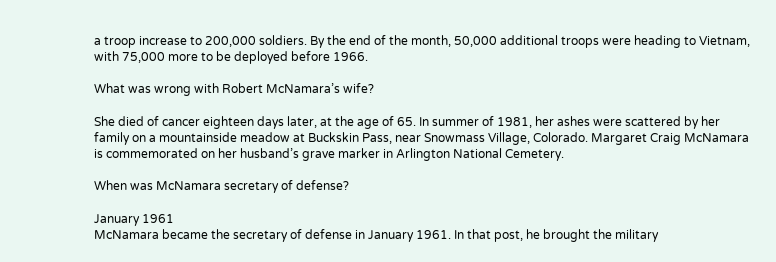a troop increase to 200,000 soldiers. By the end of the month, 50,000 additional troops were heading to Vietnam, with 75,000 more to be deployed before 1966.

What was wrong with Robert McNamara’s wife?

She died of cancer eighteen days later, at the age of 65. In summer of 1981, her ashes were scattered by her family on a mountainside meadow at Buckskin Pass, near Snowmass Village, Colorado. Margaret Craig McNamara is commemorated on her husband’s grave marker in Arlington National Cemetery.

When was McNamara secretary of defense?

January 1961
McNamara became the secretary of defense in January 1961. In that post, he brought the military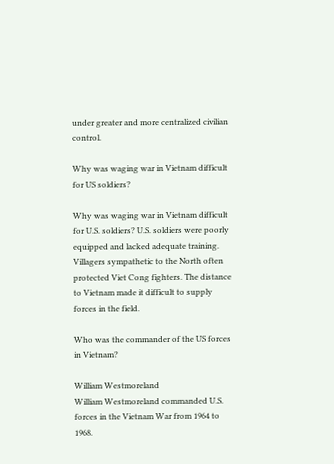under greater and more centralized civilian control.

Why was waging war in Vietnam difficult for US soldiers?

Why was waging war in Vietnam difficult for U.S. soldiers? U.S. soldiers were poorly equipped and lacked adequate training. Villagers sympathetic to the North often protected Viet Cong fighters. The distance to Vietnam made it difficult to supply forces in the field.

Who was the commander of the US forces in Vietnam?

William Westmoreland
William Westmoreland commanded U.S. forces in the Vietnam War from 1964 to 1968.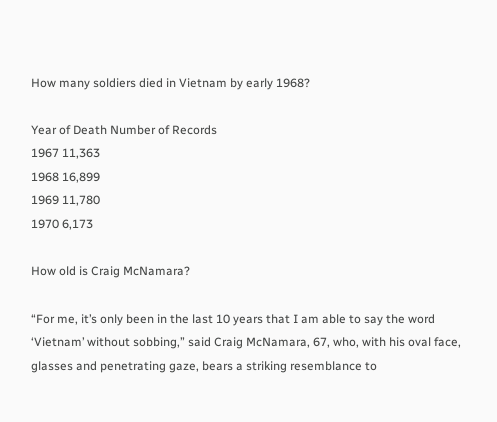How many soldiers died in Vietnam by early 1968?

Year of Death Number of Records
1967 11,363
1968 16,899
1969 11,780
1970 6,173

How old is Craig McNamara?

“For me, it’s only been in the last 10 years that I am able to say the word ‘Vietnam’ without sobbing,” said Craig McNamara, 67, who, with his oval face, glasses and penetrating gaze, bears a striking resemblance to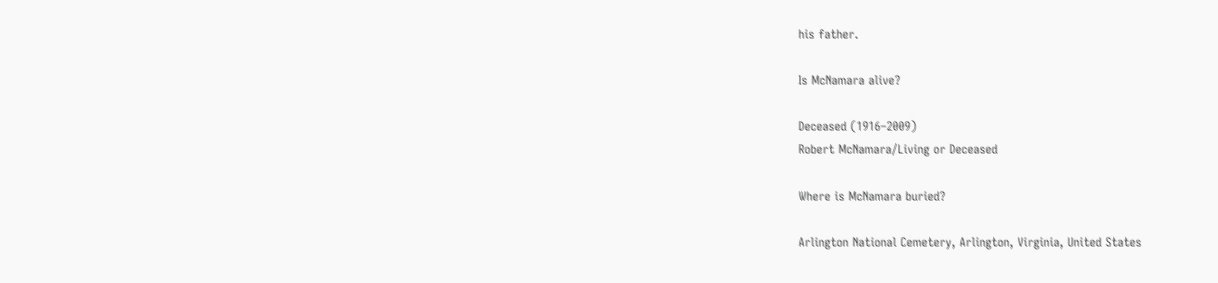his father.

Is McNamara alive?

Deceased (1916–2009)
Robert McNamara/Living or Deceased

Where is McNamara buried?

Arlington National Cemetery, Arlington, Virginia, United States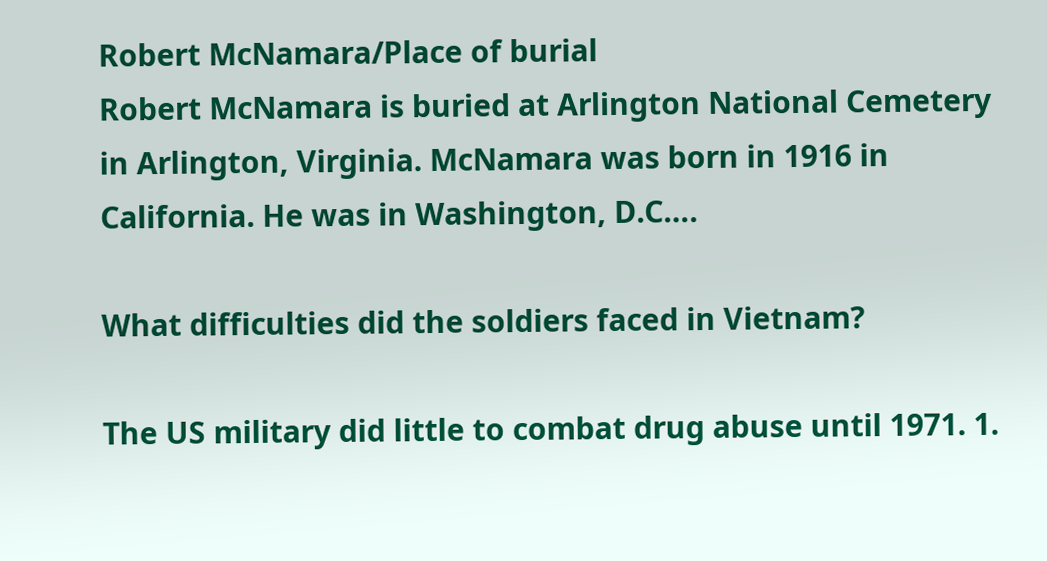Robert McNamara/Place of burial
Robert McNamara is buried at Arlington National Cemetery in Arlington, Virginia. McNamara was born in 1916 in California. He was in Washington, D.C….

What difficulties did the soldiers faced in Vietnam?

The US military did little to combat drug abuse until 1971. 1.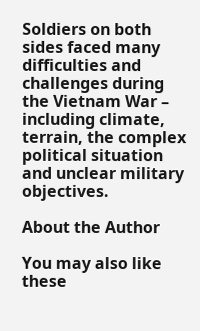Soldiers on both sides faced many difficulties and challenges during the Vietnam War – including climate, terrain, the complex political situation and unclear military objectives.

About the Author

You may also like these